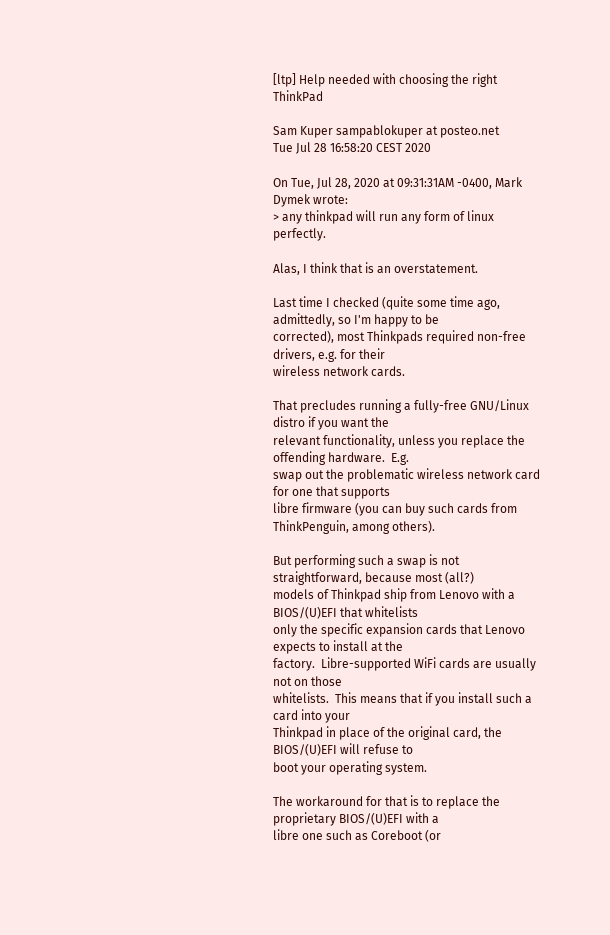[ltp] Help needed with choosing the right ThinkPad

Sam Kuper sampablokuper at posteo.net
Tue Jul 28 16:58:20 CEST 2020

On Tue, Jul 28, 2020 at 09:31:31AM -0400, Mark Dymek wrote:
> any thinkpad will run any form of linux perfectly.

Alas, I think that is an overstatement.

Last time I checked (quite some time ago, admittedly, so I'm happy to be
corrected), most Thinkpads required non-free drivers, e.g. for their
wireless network cards.

That precludes running a fully-free GNU/Linux distro if you want the
relevant functionality, unless you replace the offending hardware.  E.g.
swap out the problematic wireless network card for one that supports
libre firmware (you can buy such cards from ThinkPenguin, among others).

But performing such a swap is not straightforward, because most (all?)
models of Thinkpad ship from Lenovo with a BIOS/(U)EFI that whitelists
only the specific expansion cards that Lenovo expects to install at the
factory.  Libre-supported WiFi cards are usually not on those
whitelists.  This means that if you install such a card into your
Thinkpad in place of the original card, the BIOS/(U)EFI will refuse to
boot your operating system.

The workaround for that is to replace the proprietary BIOS/(U)EFI with a
libre one such as Coreboot (or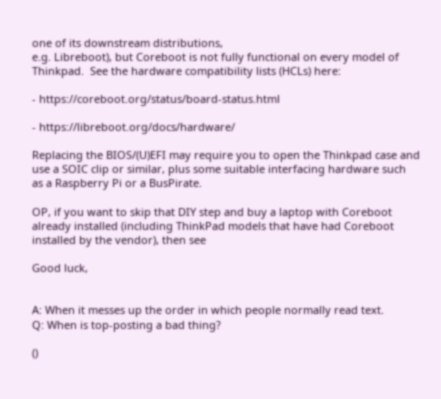one of its downstream distributions,
e.g. Libreboot), but Coreboot is not fully functional on every model of
Thinkpad.  See the hardware compatibility lists (HCLs) here:

- https://coreboot.org/status/board-status.html

- https://libreboot.org/docs/hardware/

Replacing the BIOS/(U)EFI may require you to open the Thinkpad case and
use a SOIC clip or similar, plus some suitable interfacing hardware such
as a Raspberry Pi or a BusPirate.

OP, if you want to skip that DIY step and buy a laptop with Coreboot
already installed (including ThinkPad models that have had Coreboot
installed by the vendor), then see

Good luck,


A: When it messes up the order in which people normally read text.
Q: When is top-posting a bad thing?

()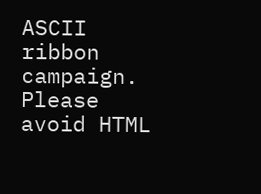ASCII ribbon campaign. Please avoid HTML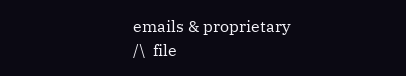emails & proprietary
/\  file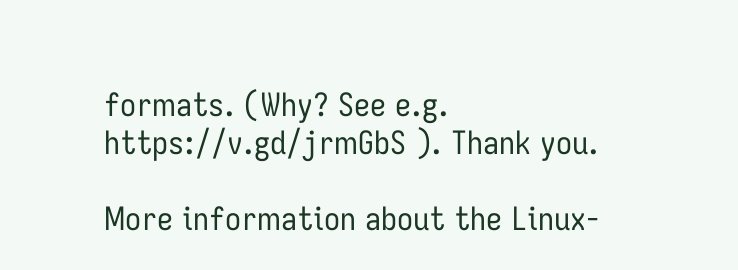formats. (Why? See e.g. https://v.gd/jrmGbS ). Thank you.

More information about the Linux-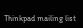Thinkpad mailing list